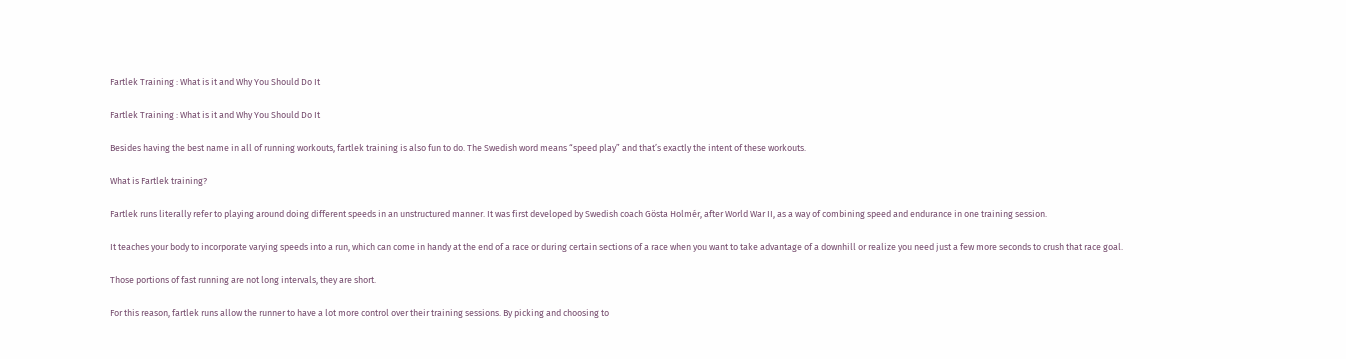Fartlek Training : What is it and Why You Should Do It

Fartlek Training : What is it and Why You Should Do It

Besides having the best name in all of running workouts, fartlek training is also fun to do. The Swedish word means “speed play” and that’s exactly the intent of these workouts.

What is Fartlek training?

Fartlek runs literally refer to playing around doing different speeds in an unstructured manner. It was first developed by Swedish coach Gösta Holmér, after World War II, as a way of combining speed and endurance in one training session.

It teaches your body to incorporate varying speeds into a run, which can come in handy at the end of a race or during certain sections of a race when you want to take advantage of a downhill or realize you need just a few more seconds to crush that race goal.

Those portions of fast running are not long intervals, they are short.

For this reason, fartlek runs allow the runner to have a lot more control over their training sessions. By picking and choosing to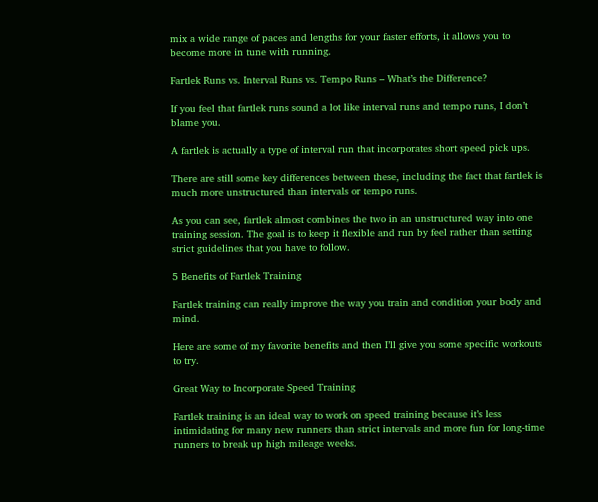mix a wide range of paces and lengths for your faster efforts, it allows you to become more in tune with running.

Fartlek Runs vs. Interval Runs vs. Tempo Runs – What’s the Difference?

If you feel that fartlek runs sound a lot like interval runs and tempo runs, I don’t blame you.

A fartlek is actually a type of interval run that incorporates short speed pick ups.

There are still some key differences between these, including the fact that fartlek is much more unstructured than intervals or tempo runs.

As you can see, fartlek almost combines the two in an unstructured way into one training session. The goal is to keep it flexible and run by feel rather than setting strict guidelines that you have to follow.

5 Benefits of Fartlek Training

Fartlek training can really improve the way you train and condition your body and mind.

Here are some of my favorite benefits and then I’ll give you some specific workouts to try.

Great Way to Incorporate Speed Training

Fartlek training is an ideal way to work on speed training because it’s less intimidating for many new runners than strict intervals and more fun for long-time runners to break up high mileage weeks.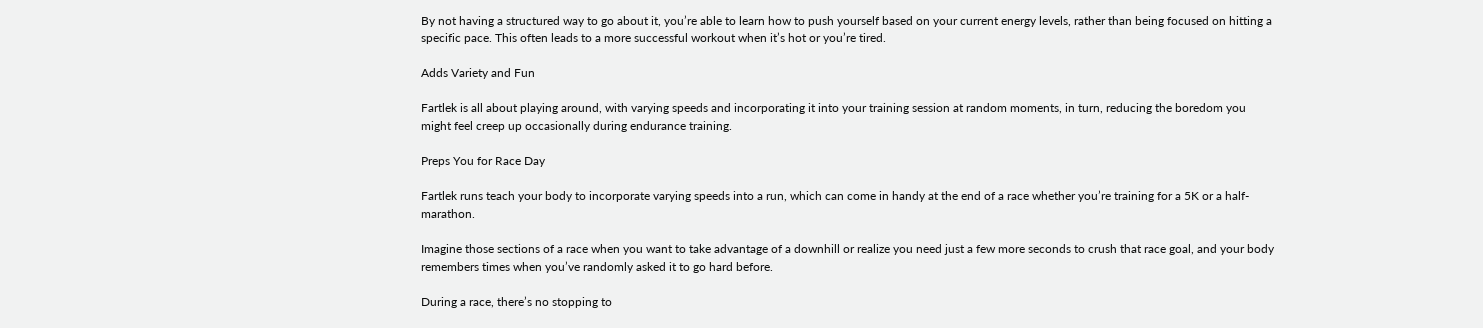By not having a structured way to go about it, you’re able to learn how to push yourself based on your current energy levels, rather than being focused on hitting a specific pace. This often leads to a more successful workout when it’s hot or you’re tired.

Adds Variety and Fun

Fartlek is all about playing around, with varying speeds and incorporating it into your training session at random moments, in turn, reducing the boredom you might feel creep up occasionally during endurance training.

Preps You for Race Day

Fartlek runs teach your body to incorporate varying speeds into a run, which can come in handy at the end of a race whether you’re training for a 5K or a half-marathon.

Imagine those sections of a race when you want to take advantage of a downhill or realize you need just a few more seconds to crush that race goal, and your body remembers times when you’ve randomly asked it to go hard before.

During a race, there’s no stopping to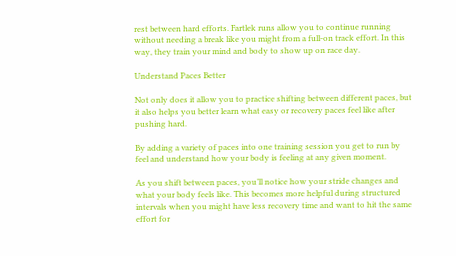rest between hard efforts. Fartlek runs allow you to continue running without needing a break like you might from a full-on track effort. In this way, they train your mind and body to show up on race day.

Understand Paces Better

Not only does it allow you to practice shifting between different paces, but it also helps you better learn what easy or recovery paces feel like after pushing hard.

By adding a variety of paces into one training session you get to run by feel and understand how your body is feeling at any given moment.

As you shift between paces, you’ll notice how your stride changes and what your body feels like. This becomes more helpful during structured intervals when you might have less recovery time and want to hit the same effort for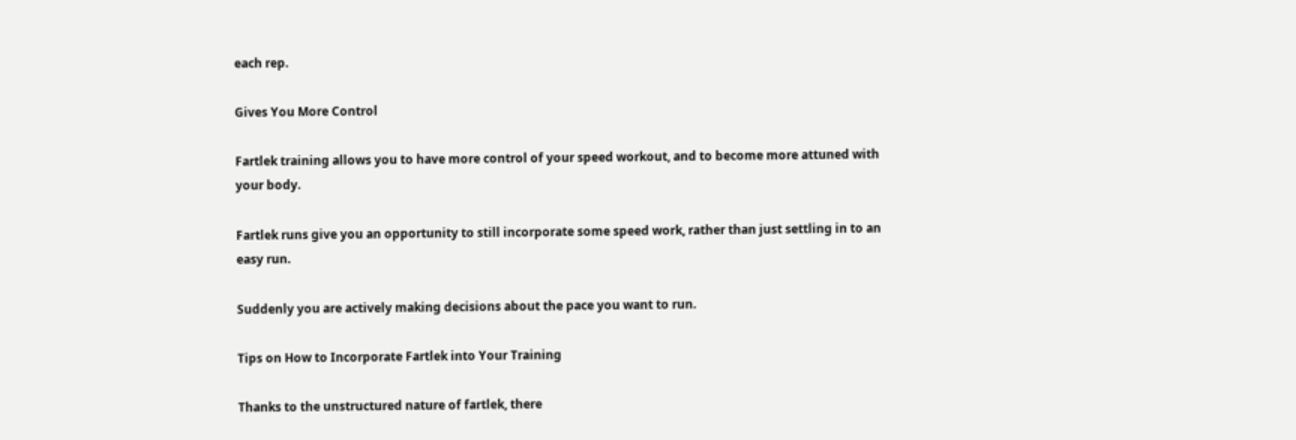each rep.

Gives You More Control

Fartlek training allows you to have more control of your speed workout, and to become more attuned with your body.

Fartlek runs give you an opportunity to still incorporate some speed work, rather than just settling in to an easy run.

Suddenly you are actively making decisions about the pace you want to run.

Tips on How to Incorporate Fartlek into Your Training

Thanks to the unstructured nature of fartlek, there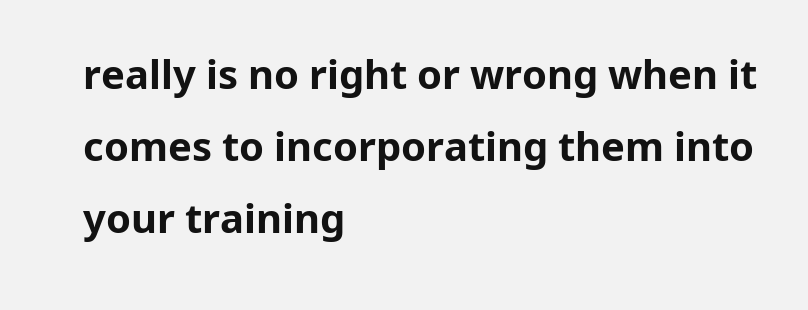really is no right or wrong when it comes to incorporating them into your training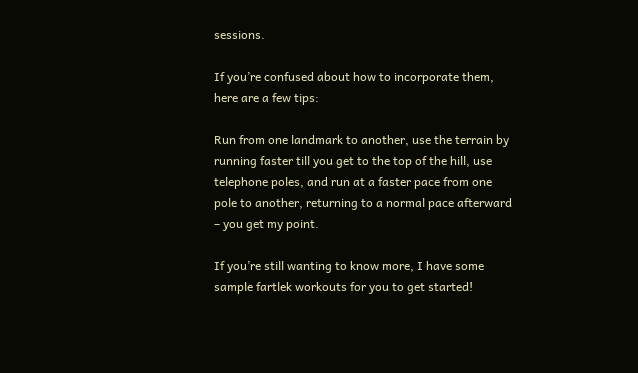sessions.

If you’re confused about how to incorporate them, here are a few tips:

Run from one landmark to another, use the terrain by running faster till you get to the top of the hill, use telephone poles, and run at a faster pace from one pole to another, returning to a normal pace afterward – you get my point.

If you’re still wanting to know more, I have some sample fartlek workouts for you to get started!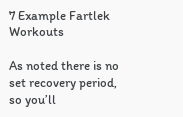7 Example Fartlek Workouts

As noted there is no set recovery period, so you’ll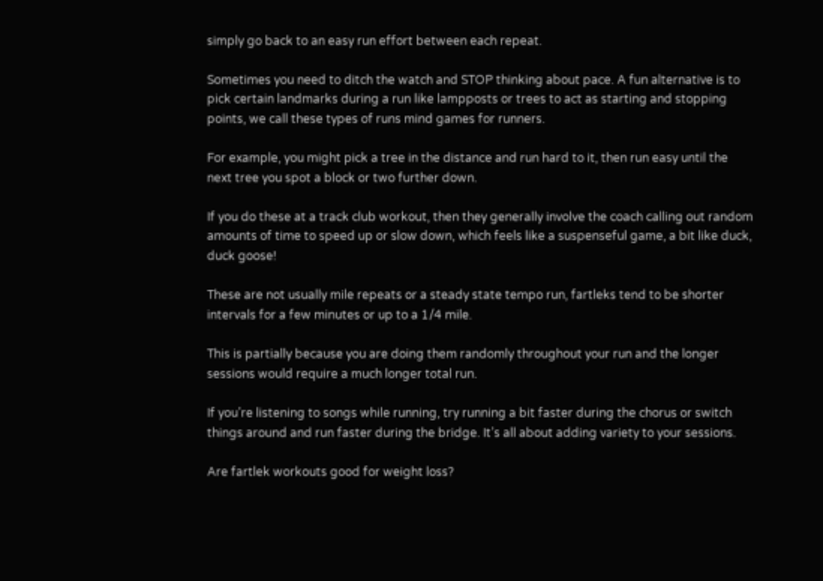simply go back to an easy run effort between each repeat.

Sometimes you need to ditch the watch and STOP thinking about pace. A fun alternative is to pick certain landmarks during a run like lampposts or trees to act as starting and stopping points, we call these types of runs mind games for runners.

For example, you might pick a tree in the distance and run hard to it, then run easy until the next tree you spot a block or two further down.

If you do these at a track club workout, then they generally involve the coach calling out random amounts of time to speed up or slow down, which feels like a suspenseful game, a bit like duck, duck goose!

These are not usually mile repeats or a steady state tempo run, fartleks tend to be shorter intervals for a few minutes or up to a 1/4 mile.

This is partially because you are doing them randomly throughout your run and the longer sessions would require a much longer total run.

If you’re listening to songs while running, try running a bit faster during the chorus or switch things around and run faster during the bridge. It’s all about adding variety to your sessions.

Are fartlek workouts good for weight loss?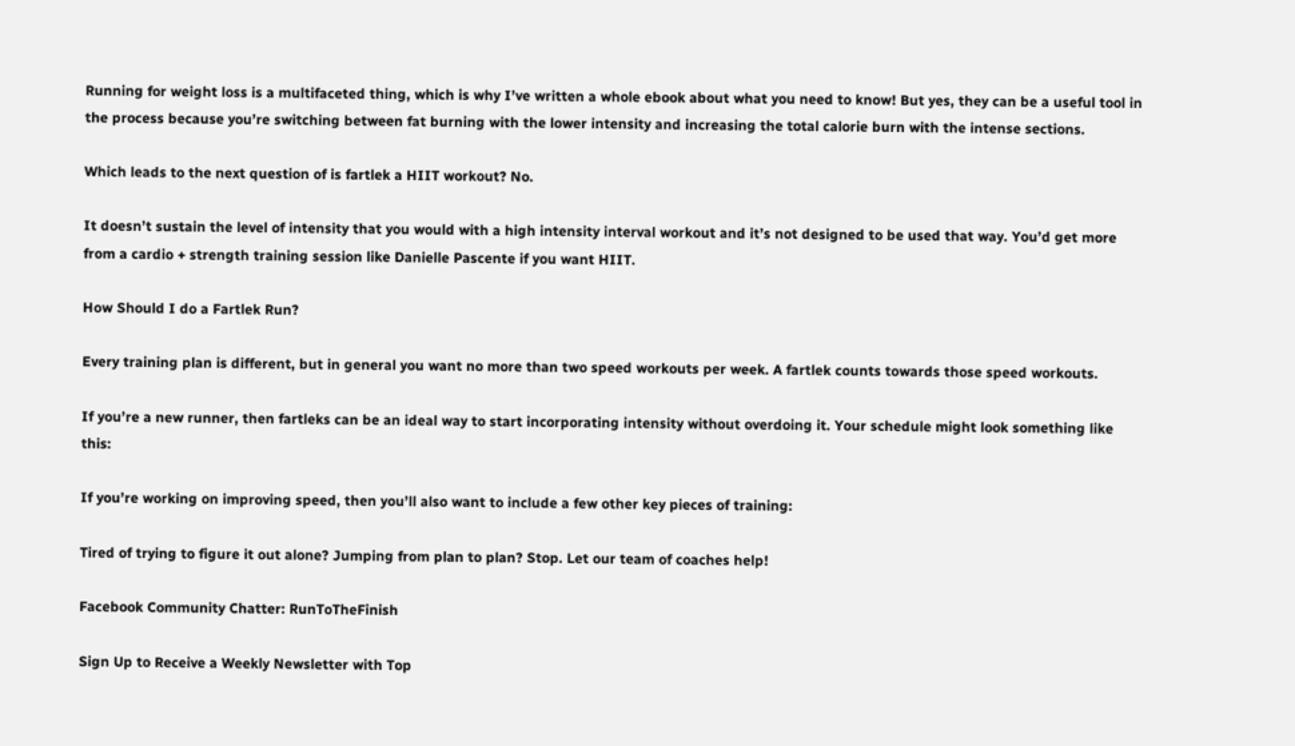Running for weight loss is a multifaceted thing, which is why I’ve written a whole ebook about what you need to know! But yes, they can be a useful tool in the process because you’re switching between fat burning with the lower intensity and increasing the total calorie burn with the intense sections.

Which leads to the next question of is fartlek a HIIT workout? No.

It doesn’t sustain the level of intensity that you would with a high intensity interval workout and it’s not designed to be used that way. You’d get more from a cardio + strength training session like Danielle Pascente if you want HIIT.

How Should I do a Fartlek Run?

Every training plan is different, but in general you want no more than two speed workouts per week. A fartlek counts towards those speed workouts.

If you’re a new runner, then fartleks can be an ideal way to start incorporating intensity without overdoing it. Your schedule might look something like this:

If you’re working on improving speed, then you’ll also want to include a few other key pieces of training:

Tired of trying to figure it out alone? Jumping from plan to plan? Stop. Let our team of coaches help!

Facebook Community Chatter: RunToTheFinish

Sign Up to Receive a Weekly Newsletter with Top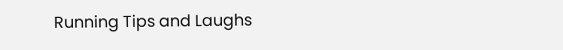Running Tips and Laughs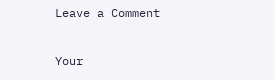Leave a Comment

Your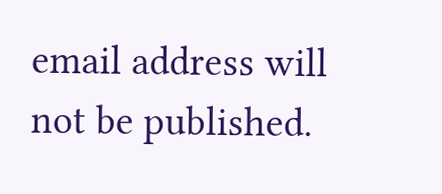email address will not be published.